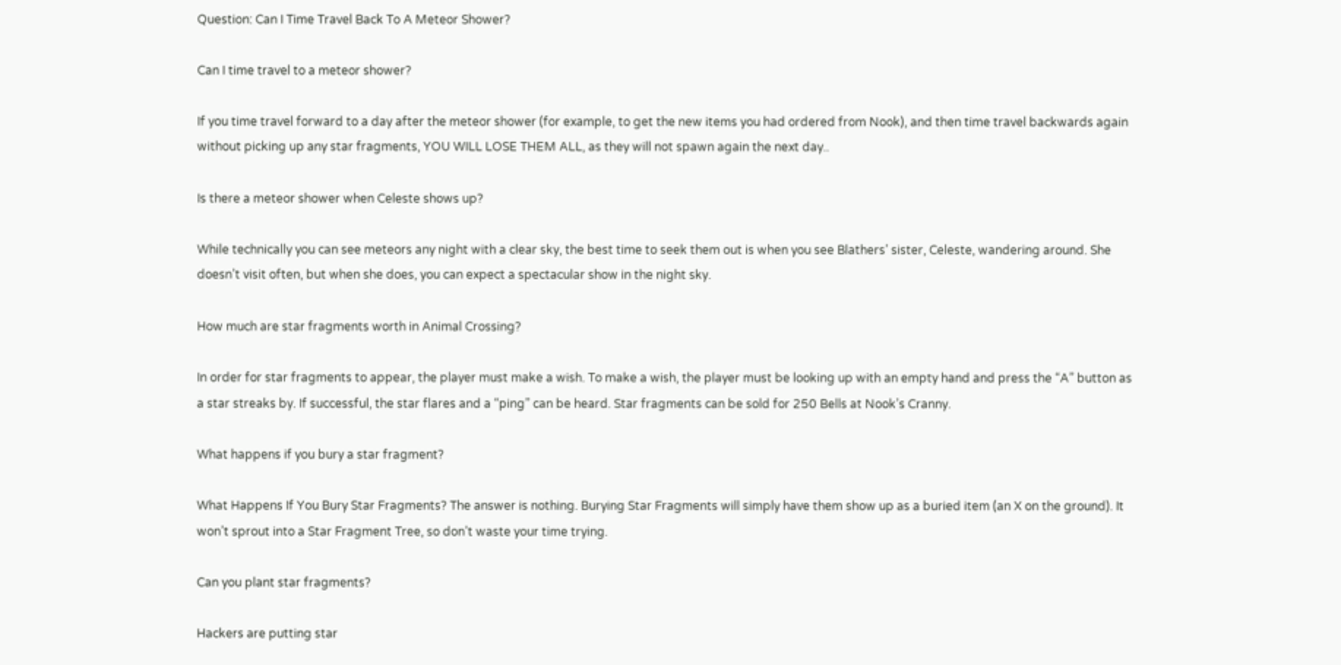Question: Can I Time Travel Back To A Meteor Shower?

Can I time travel to a meteor shower?

If you time travel forward to a day after the meteor shower (for example, to get the new items you had ordered from Nook), and then time travel backwards again without picking up any star fragments, YOU WILL LOSE THEM ALL, as they will not spawn again the next day..

Is there a meteor shower when Celeste shows up?

While technically you can see meteors any night with a clear sky, the best time to seek them out is when you see Blathers’ sister, Celeste, wandering around. She doesn’t visit often, but when she does, you can expect a spectacular show in the night sky.

How much are star fragments worth in Animal Crossing?

In order for star fragments to appear, the player must make a wish. To make a wish, the player must be looking up with an empty hand and press the “A” button as a star streaks by. If successful, the star flares and a “ping” can be heard. Star fragments can be sold for 250 Bells at Nook’s Cranny.

What happens if you bury a star fragment?

What Happens If You Bury Star Fragments? The answer is nothing. Burying Star Fragments will simply have them show up as a buried item (an X on the ground). It won’t sprout into a Star Fragment Tree, so don’t waste your time trying.

Can you plant star fragments?

Hackers are putting star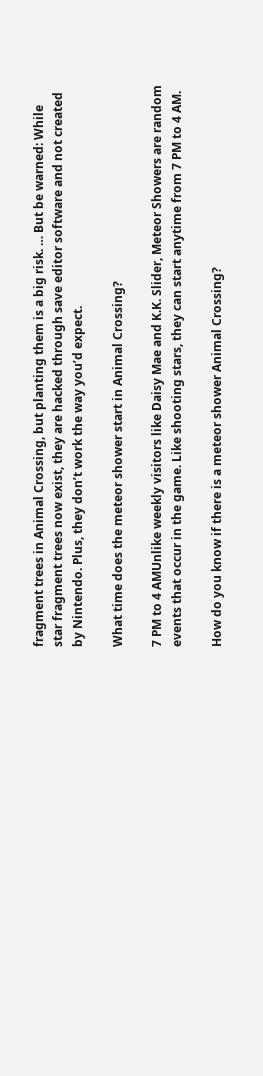fragment trees in Animal Crossing, but planting them is a big risk. … But be warned: While star fragment trees now exist, they are hacked through save editor software and not created by Nintendo. Plus, they don’t work the way you’d expect.

What time does the meteor shower start in Animal Crossing?

7 PM to 4 AMUnlike weekly visitors like Daisy Mae and K.K. Slider, Meteor Showers are random events that occur in the game. Like shooting stars, they can start anytime from 7 PM to 4 AM.

How do you know if there is a meteor shower Animal Crossing?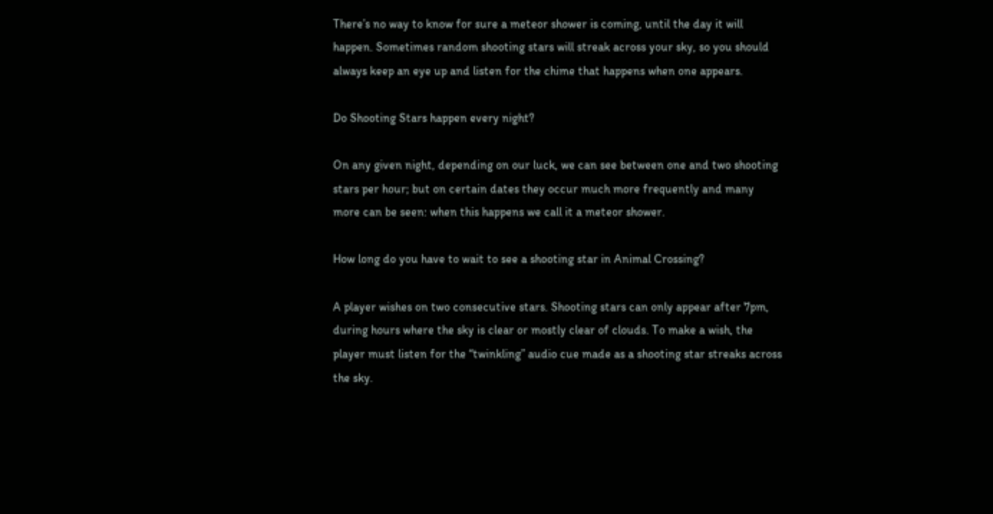There’s no way to know for sure a meteor shower is coming, until the day it will happen. Sometimes random shooting stars will streak across your sky, so you should always keep an eye up and listen for the chime that happens when one appears.

Do Shooting Stars happen every night?

On any given night, depending on our luck, we can see between one and two shooting stars per hour; but on certain dates they occur much more frequently and many more can be seen: when this happens we call it a meteor shower.

How long do you have to wait to see a shooting star in Animal Crossing?

A player wishes on two consecutive stars. Shooting stars can only appear after 7pm, during hours where the sky is clear or mostly clear of clouds. To make a wish, the player must listen for the “twinkling” audio cue made as a shooting star streaks across the sky.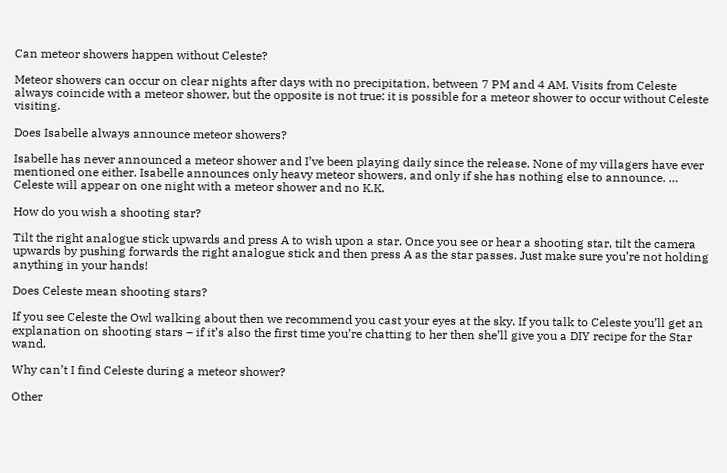Can meteor showers happen without Celeste?

Meteor showers can occur on clear nights after days with no precipitation, between 7 PM and 4 AM. Visits from Celeste always coincide with a meteor shower, but the opposite is not true: it is possible for a meteor shower to occur without Celeste visiting.

Does Isabelle always announce meteor showers?

Isabelle has never announced a meteor shower and I’ve been playing daily since the release. None of my villagers have ever mentioned one either. Isabelle announces only heavy meteor showers, and only if she has nothing else to announce. … Celeste will appear on one night with a meteor shower and no K.K.

How do you wish a shooting star?

Tilt the right analogue stick upwards and press A to wish upon a star. Once you see or hear a shooting star, tilt the camera upwards by pushing forwards the right analogue stick and then press A as the star passes. Just make sure you’re not holding anything in your hands!

Does Celeste mean shooting stars?

If you see Celeste the Owl walking about then we recommend you cast your eyes at the sky. If you talk to Celeste you’ll get an explanation on shooting stars – if it’s also the first time you’re chatting to her then she’ll give you a DIY recipe for the Star wand.

Why can’t I find Celeste during a meteor shower?

Other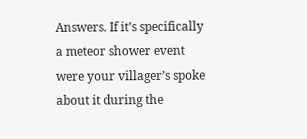Answers. If it’s specifically a meteor shower event were your villager’s spoke about it during the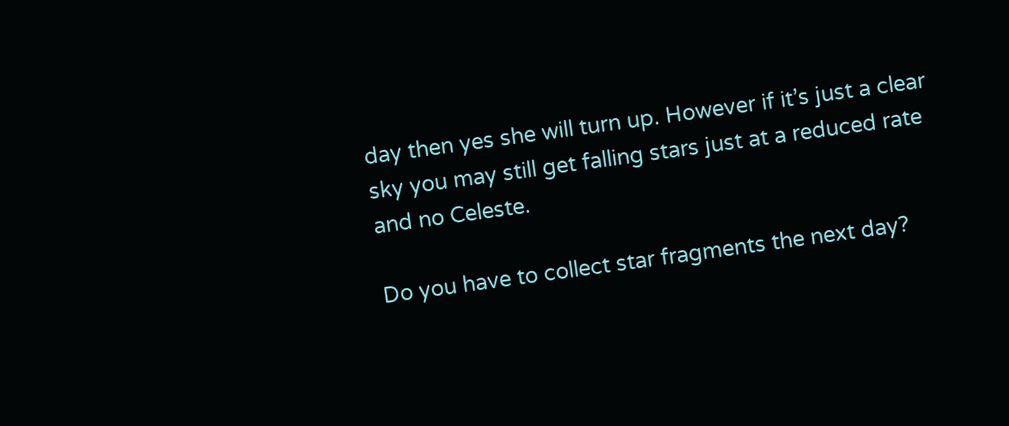day then yes she will turn up. However if it’s just a clear sky you may still get falling stars just at a reduced rate and no Celeste.

Do you have to collect star fragments the next day?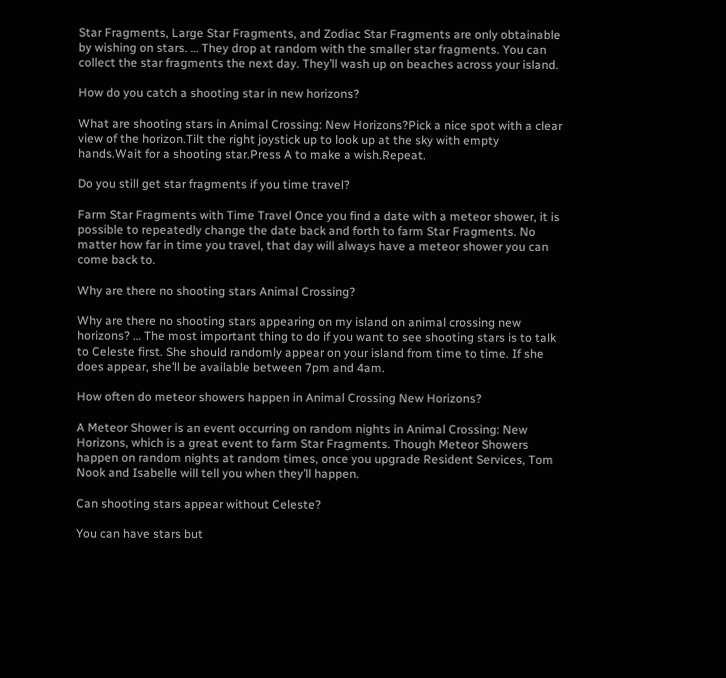Star Fragments, Large Star Fragments, and Zodiac Star Fragments are only obtainable by wishing on stars. … They drop at random with the smaller star fragments. You can collect the star fragments the next day. They’ll wash up on beaches across your island.

How do you catch a shooting star in new horizons?

What are shooting stars in Animal Crossing: New Horizons?Pick a nice spot with a clear view of the horizon.Tilt the right joystick up to look up at the sky with empty hands.Wait for a shooting star.Press A to make a wish.Repeat.

Do you still get star fragments if you time travel?

Farm Star Fragments with Time Travel Once you find a date with a meteor shower, it is possible to repeatedly change the date back and forth to farm Star Fragments. No matter how far in time you travel, that day will always have a meteor shower you can come back to.

Why are there no shooting stars Animal Crossing?

Why are there no shooting stars appearing on my island on animal crossing new horizons? … The most important thing to do if you want to see shooting stars is to talk to Celeste first. She should randomly appear on your island from time to time. If she does appear, she’ll be available between 7pm and 4am.

How often do meteor showers happen in Animal Crossing New Horizons?

A Meteor Shower is an event occurring on random nights in Animal Crossing: New Horizons, which is a great event to farm Star Fragments. Though Meteor Showers happen on random nights at random times, once you upgrade Resident Services, Tom Nook and Isabelle will tell you when they’ll happen.

Can shooting stars appear without Celeste?

You can have stars but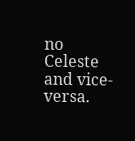no Celeste and vice-versa.